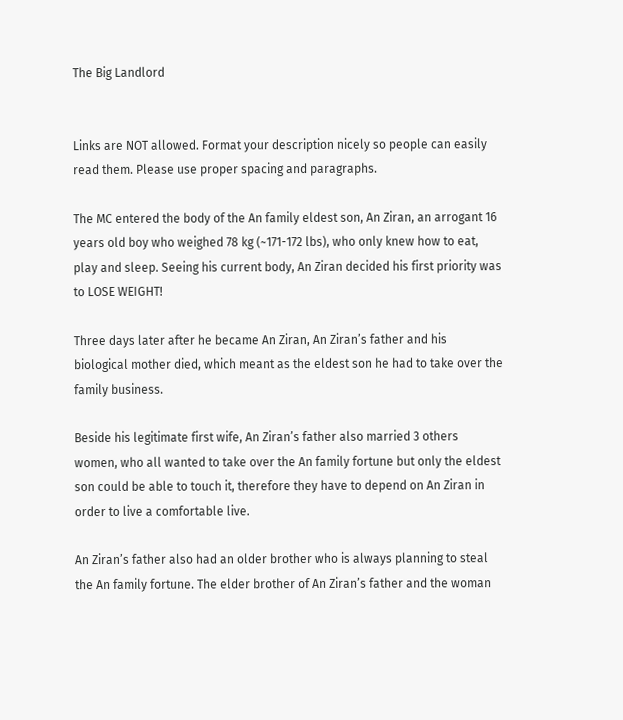The Big Landlord


Links are NOT allowed. Format your description nicely so people can easily read them. Please use proper spacing and paragraphs.

The MC entered the body of the An family eldest son, An Ziran, an arrogant 16 years old boy who weighed 78 kg (~171-172 lbs), who only knew how to eat, play and sleep. Seeing his current body, An Ziran decided his first priority was to LOSE WEIGHT!

Three days later after he became An Ziran, An Ziran’s father and his biological mother died, which meant as the eldest son he had to take over the family business.

Beside his legitimate first wife, An Ziran’s father also married 3 others women, who all wanted to take over the An family fortune but only the eldest son could be able to touch it, therefore they have to depend on An Ziran in order to live a comfortable live.

An Ziran’s father also had an older brother who is always planning to steal the An family fortune. The elder brother of An Ziran’s father and the woman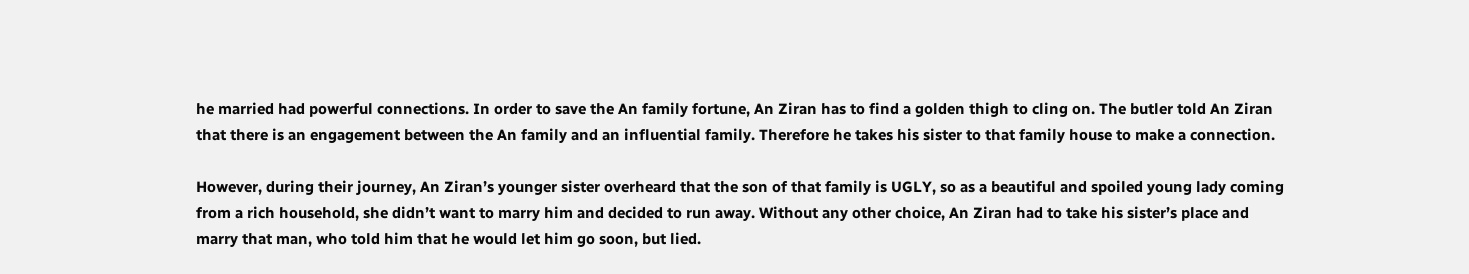he married had powerful connections. In order to save the An family fortune, An Ziran has to find a golden thigh to cling on. The butler told An Ziran that there is an engagement between the An family and an influential family. Therefore he takes his sister to that family house to make a connection.

However, during their journey, An Ziran’s younger sister overheard that the son of that family is UGLY, so as a beautiful and spoiled young lady coming from a rich household, she didn’t want to marry him and decided to run away. Without any other choice, An Ziran had to take his sister’s place and marry that man, who told him that he would let him go soon, but lied.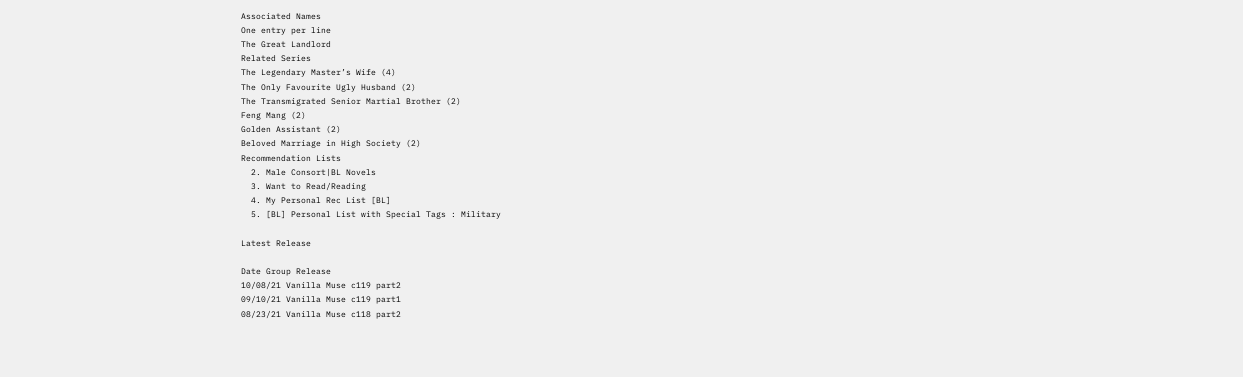Associated Names
One entry per line
The Great Landlord
Related Series
The Legendary Master’s Wife (4)
The Only Favourite Ugly Husband (2)
The Transmigrated Senior Martial Brother (2)
Feng Mang (2)
Golden Assistant (2)
Beloved Marriage in High Society (2)
Recommendation Lists
  2. Male Consort|BL Novels
  3. Want to Read/Reading
  4. My Personal Rec List [BL]
  5. [BL] Personal List with Special Tags : Military

Latest Release

Date Group Release
10/08/21 Vanilla Muse c119 part2
09/10/21 Vanilla Muse c119 part1
08/23/21 Vanilla Muse c118 part2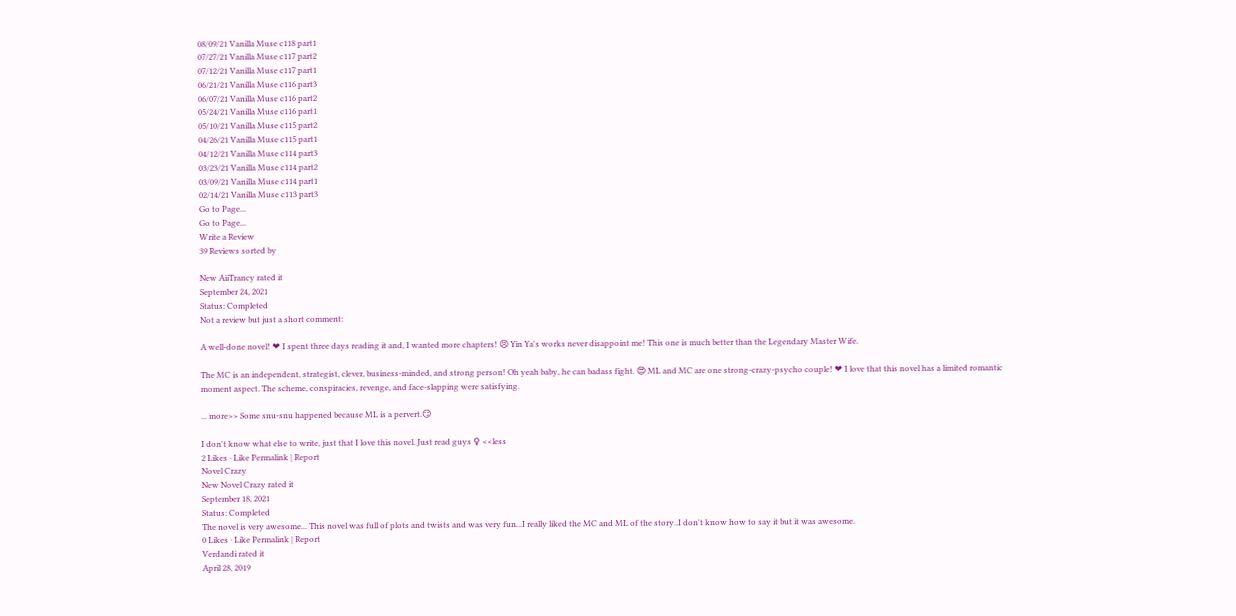08/09/21 Vanilla Muse c118 part1
07/27/21 Vanilla Muse c117 part2
07/12/21 Vanilla Muse c117 part1
06/21/21 Vanilla Muse c116 part3
06/07/21 Vanilla Muse c116 part2
05/24/21 Vanilla Muse c116 part1
05/10/21 Vanilla Muse c115 part2
04/26/21 Vanilla Muse c115 part1
04/12/21 Vanilla Muse c114 part3
03/23/21 Vanilla Muse c114 part2
03/09/21 Vanilla Muse c114 part1
02/14/21 Vanilla Muse c113 part3
Go to Page...
Go to Page...
Write a Review
39 Reviews sorted by

New AiiTrancy rated it
September 24, 2021
Status: Completed
Not a review but just a short comment:

A well-done novel! ❤ I spent three days reading it and, I wanted more chapters! 😣 Yin Ya's works never disappoint me! This one is much better than the Legendary Master Wife.

The MC is an independent, strategist, clever, business-minded, and strong person! Oh yeah baby, he can badass fight. 😍 ML and MC are one strong-crazy-psycho couple! ❤ I love that this novel has a limited romantic moment aspect. The scheme, conspiracies, revenge, and face-slapping were satisfying.

... more>> Some snu-snu happened because ML is a pervert.😏

I don't know what else to write, just that I love this novel. Just read guys ♀ <<less
2 Likes · Like Permalink | Report
Novel Crazy
New Novel Crazy rated it
September 18, 2021
Status: Completed
The novel is very awesome... This novel was full of plots and twists and was very fun...I really liked the MC and ML of the story..I don't know how to say it but it was awesome.
0 Likes · Like Permalink | Report
Verdandi rated it
April 28, 2019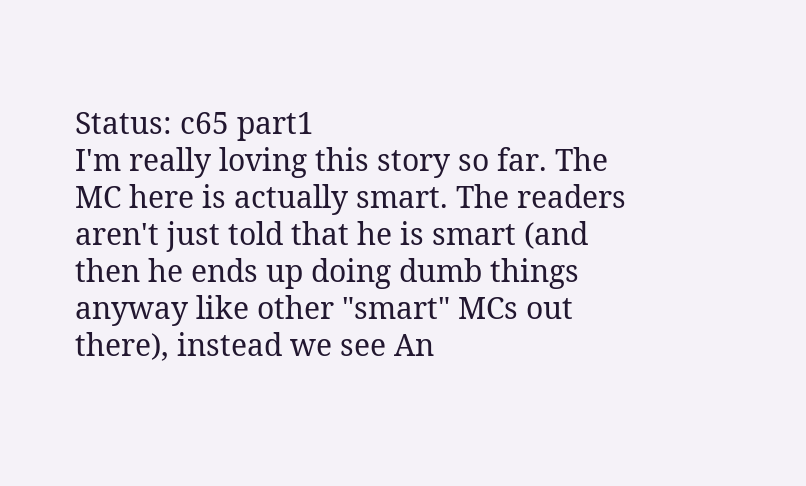Status: c65 part1
I'm really loving this story so far. The MC here is actually smart. The readers aren't just told that he is smart (and then he ends up doing dumb things anyway like other "smart" MCs out there), instead we see An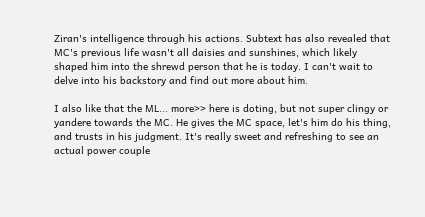Ziran's intelligence through his actions. Subtext has also revealed that MC's previous life wasn't all daisies and sunshines, which likely shaped him into the shrewd person that he is today. I can't wait to delve into his backstory and find out more about him.

I also like that the ML... more>> here is doting, but not super clingy or yandere towards the MC. He gives the MC space, let's him do his thing, and trusts in his judgment. It's really sweet and refreshing to see an actual power couple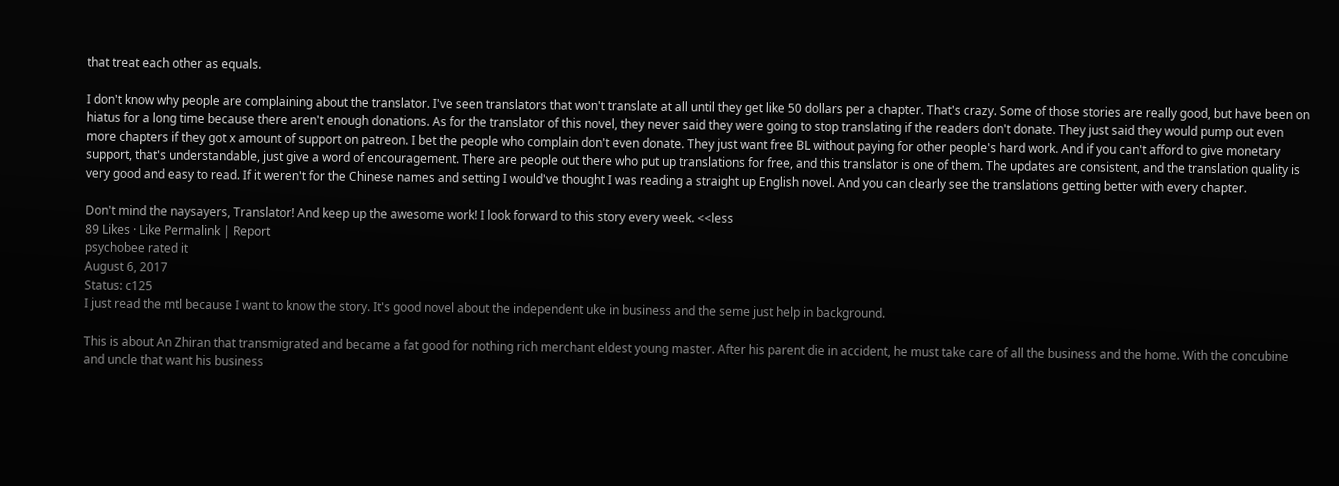that treat each other as equals.

I don't know why people are complaining about the translator. I've seen translators that won't translate at all until they get like 50 dollars per a chapter. That's crazy. Some of those stories are really good, but have been on hiatus for a long time because there aren't enough donations. As for the translator of this novel, they never said they were going to stop translating if the readers don't donate. They just said they would pump out even more chapters if they got x amount of support on patreon. I bet the people who complain don't even donate. They just want free BL without paying for other people's hard work. And if you can't afford to give monetary support, that's understandable, just give a word of encouragement. There are people out there who put up translations for free, and this translator is one of them. The updates are consistent, and the translation quality is very good and easy to read. If it weren't for the Chinese names and setting I would've thought I was reading a straight up English novel. And you can clearly see the translations getting better with every chapter.

Don't mind the naysayers, Translator! And keep up the awesome work! I look forward to this story every week. <<less
89 Likes · Like Permalink | Report
psychobee rated it
August 6, 2017
Status: c125
I just read the mtl because I want to know the story. It's good novel about the independent uke in business and the seme just help in background.

This is about An Zhiran that transmigrated and became a fat good for nothing rich merchant eldest young master. After his parent die in accident, he must take care of all the business and the home. With the concubine and uncle that want his business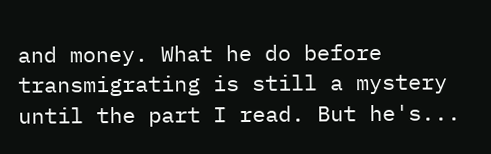and money. What he do before transmigrating is still a mystery until the part I read. But he's...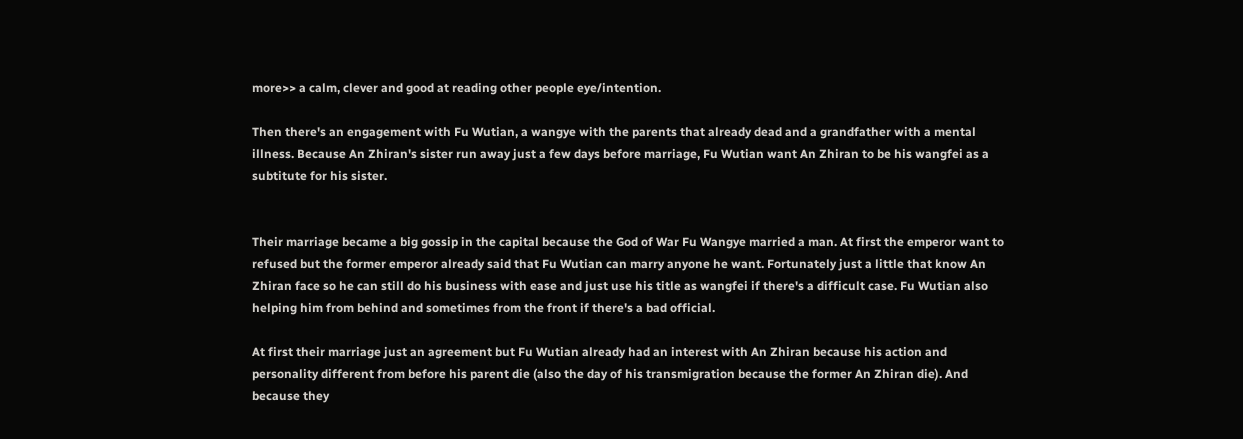more>> a calm, clever and good at reading other people eye/intention.

Then there's an engagement with Fu Wutian, a wangye with the parents that already dead and a grandfather with a mental illness. Because An Zhiran's sister run away just a few days before marriage, Fu Wutian want An Zhiran to be his wangfei as a subtitute for his sister.


Their marriage became a big gossip in the capital because the God of War Fu Wangye married a man. At first the emperor want to refused but the former emperor already said that Fu Wutian can marry anyone he want. Fortunately just a little that know An Zhiran face so he can still do his business with ease and just use his title as wangfei if there's a difficult case. Fu Wutian also helping him from behind and sometimes from the front if there's a bad official.

At first their marriage just an agreement but Fu Wutian already had an interest with An Zhiran because his action and personality different from before his parent die (also the day of his transmigration because the former An Zhiran die). And because they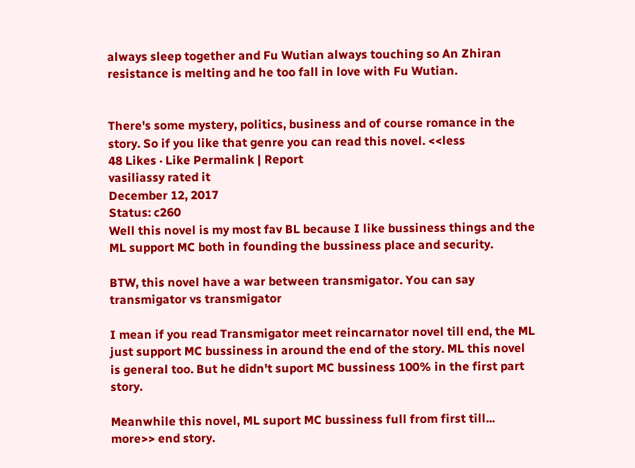always sleep together and Fu Wutian always touching so An Zhiran resistance is melting and he too fall in love with Fu Wutian.


There's some mystery, politics, business and of course romance in the story. So if you like that genre you can read this novel. <<less
48 Likes · Like Permalink | Report
vasiliassy rated it
December 12, 2017
Status: c260
Well this novel is my most fav BL because I like bussiness things and the ML support MC both in founding the bussiness place and security.

BTW, this novel have a war between transmigator. You can say transmigator vs transmigator

I mean if you read Transmigator meet reincarnator novel till end, the ML just support MC bussiness in around the end of the story. ML this novel is general too. But he didn't suport MC bussiness 100% in the first part story.

Meanwhile this novel, ML suport MC bussiness full from first till... more>> end story.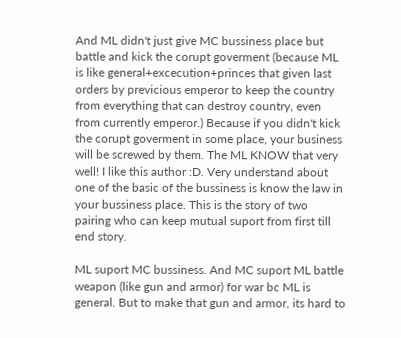And ML didn't just give MC bussiness place but battle and kick the corupt goverment (because ML is like general+excecution+princes that given last orders by previcious emperor to keep the country from everything that can destroy country, even from currently emperor.) Because if you didn't kick the corupt goverment in some place, your business will be screwed by them. The ML KNOW that very well! I like this author :D. Very understand about one of the basic of the bussiness is know the law in your bussiness place. This is the story of two pairing who can keep mutual suport from first till end story.

ML suport MC bussiness. And MC suport ML battle weapon (like gun and armor) for war bc ML is general. But to make that gun and armor, its hard to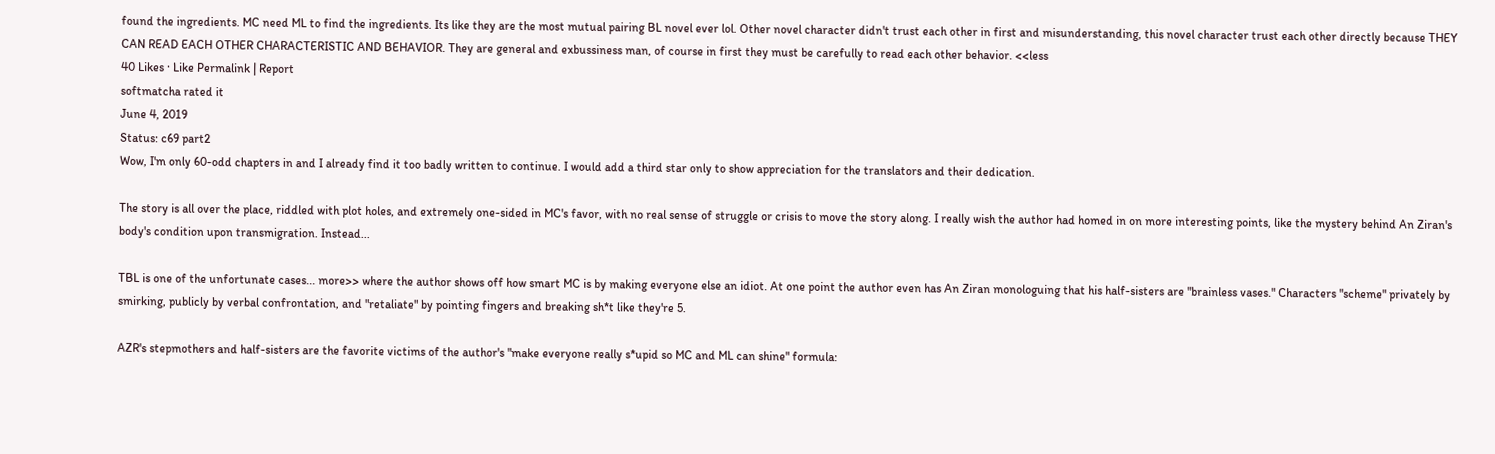found the ingredients. MC need ML to find the ingredients. Its like they are the most mutual pairing BL novel ever lol. Other novel character didn't trust each other in first and misunderstanding, this novel character trust each other directly because THEY CAN READ EACH OTHER CHARACTERISTIC AND BEHAVIOR. They are general and exbussiness man, of course in first they must be carefully to read each other behavior. <<less
40 Likes · Like Permalink | Report
softmatcha rated it
June 4, 2019
Status: c69 part2
Wow, I'm only 60-odd chapters in and I already find it too badly written to continue. I would add a third star only to show appreciation for the translators and their dedication.

The story is all over the place, riddled with plot holes, and extremely one-sided in MC's favor, with no real sense of struggle or crisis to move the story along. I really wish the author had homed in on more interesting points, like the mystery behind An Ziran's body's condition upon transmigration. Instead...

TBL is one of the unfortunate cases... more>> where the author shows off how smart MC is by making everyone else an idiot. At one point the author even has An Ziran monologuing that his half-sisters are "brainless vases." Characters "scheme" privately by smirking, publicly by verbal confrontation, and "retaliate" by pointing fingers and breaking sh*t like they're 5.

AZR's stepmothers and half-sisters are the favorite victims of the author's "make everyone really s*upid so MC and ML can shine" formula: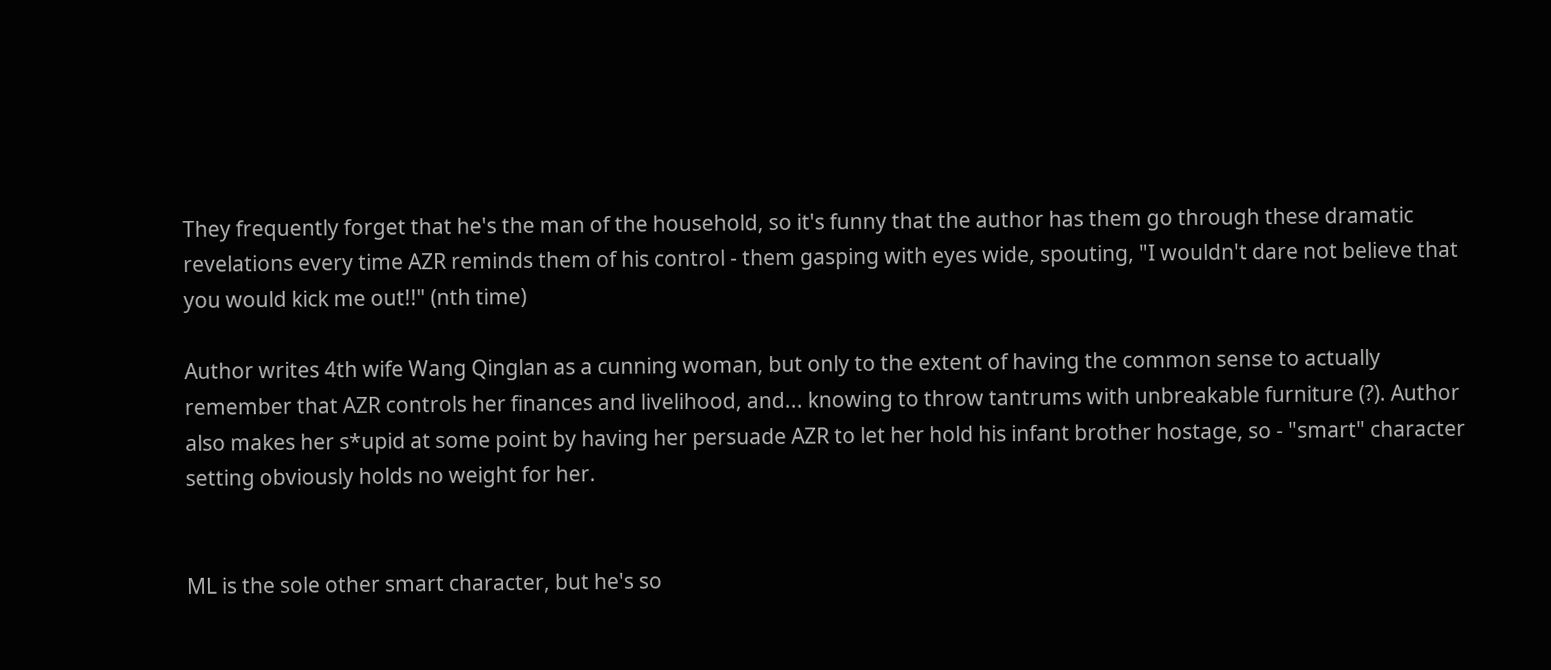They frequently forget that he's the man of the household, so it's funny that the author has them go through these dramatic revelations every time AZR reminds them of his control - them gasping with eyes wide, spouting, "I wouldn't dare not believe that you would kick me out!!" (nth time)

Author writes 4th wife Wang Qinglan as a cunning woman, but only to the extent of having the common sense to actually remember that AZR controls her finances and livelihood, and... knowing to throw tantrums with unbreakable furniture (?). Author also makes her s*upid at some point by having her persuade AZR to let her hold his infant brother hostage, so - "smart" character setting obviously holds no weight for her.


ML is the sole other smart character, but he's so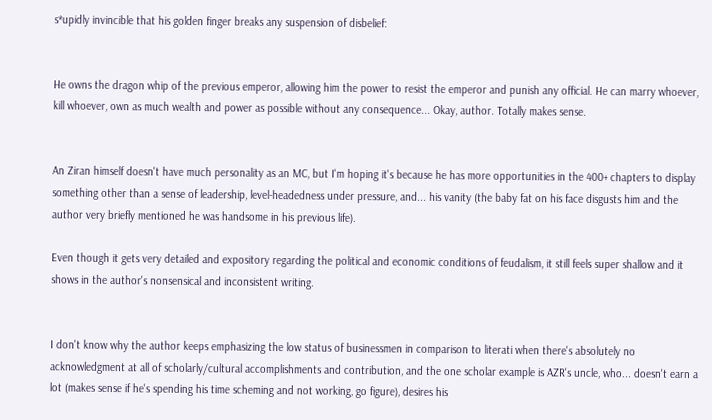s*upidly invincible that his golden finger breaks any suspension of disbelief:


He owns the dragon whip of the previous emperor, allowing him the power to resist the emperor and punish any official. He can marry whoever, kill whoever, own as much wealth and power as possible without any consequence... Okay, author. Totally makes sense.


An Ziran himself doesn't have much personality as an MC, but I'm hoping it's because he has more opportunities in the 400+ chapters to display something other than a sense of leadership, level-headedness under pressure, and... his vanity (the baby fat on his face disgusts him and the author very briefly mentioned he was handsome in his previous life).

Even though it gets very detailed and expository regarding the political and economic conditions of feudalism, it still feels super shallow and it shows in the author's nonsensical and inconsistent writing.


I don't know why the author keeps emphasizing the low status of businessmen in comparison to literati when there's absolutely no acknowledgment at all of scholarly/cultural accomplishments and contribution, and the one scholar example is AZR's uncle, who... doesn't earn a lot (makes sense if he's spending his time scheming and not working, go figure), desires his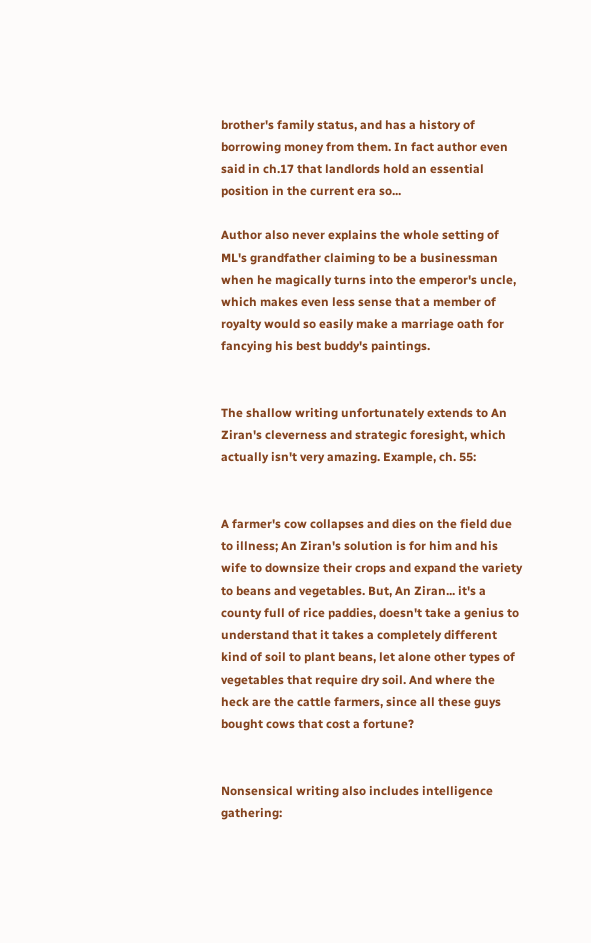brother's family status, and has a history of borrowing money from them. In fact author even said in ch.17 that landlords hold an essential position in the current era so...

Author also never explains the whole setting of ML's grandfather claiming to be a businessman when he magically turns into the emperor's uncle, which makes even less sense that a member of royalty would so easily make a marriage oath for fancying his best buddy's paintings.


The shallow writing unfortunately extends to An Ziran's cleverness and strategic foresight, which actually isn't very amazing. Example, ch. 55:


A farmer's cow collapses and dies on the field due to illness; An Ziran's solution is for him and his wife to downsize their crops and expand the variety to beans and vegetables. But, An Ziran... it's a county full of rice paddies, doesn't take a genius to understand that it takes a completely different kind of soil to plant beans, let alone other types of vegetables that require dry soil. And where the heck are the cattle farmers, since all these guys bought cows that cost a fortune?


Nonsensical writing also includes intelligence gathering: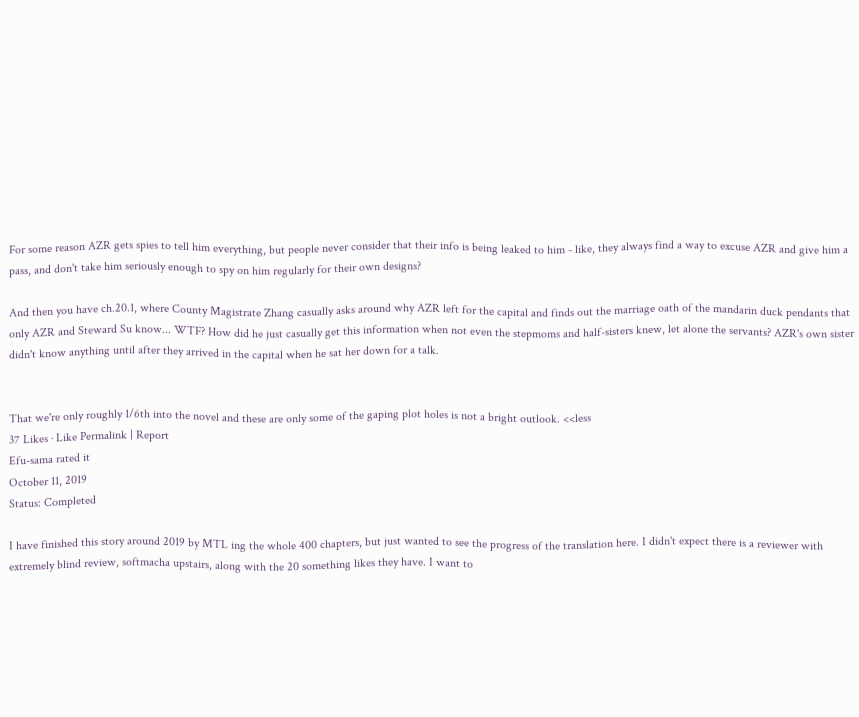For some reason AZR gets spies to tell him everything, but people never consider that their info is being leaked to him - like, they always find a way to excuse AZR and give him a pass, and don't take him seriously enough to spy on him regularly for their own designs?

And then you have ch.20.1, where County Magistrate Zhang casually asks around why AZR left for the capital and finds out the marriage oath of the mandarin duck pendants that only AZR and Steward Su know... WTF? How did he just casually get this information when not even the stepmoms and half-sisters knew, let alone the servants? AZR's own sister didn't know anything until after they arrived in the capital when he sat her down for a talk.


That we're only roughly 1/6th into the novel and these are only some of the gaping plot holes is not a bright outlook. <<less
37 Likes · Like Permalink | Report
Efu-sama rated it
October 11, 2019
Status: Completed

I have finished this story around 2019 by MTL ing the whole 400 chapters, but just wanted to see the progress of the translation here. I didn't expect there is a reviewer with extremely blind review, softmacha upstairs, along with the 20 something likes they have. I want to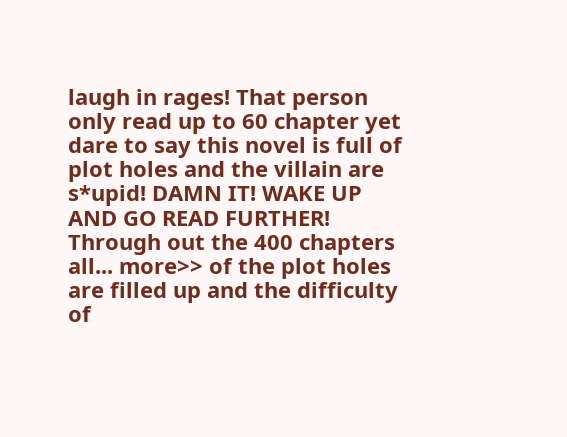laugh in rages! That person only read up to 60 chapter yet dare to say this novel is full of plot holes and the villain are s*upid! DAMN IT! WAKE UP AND GO READ FURTHER! Through out the 400 chapters all... more>> of the plot holes are filled up and the difficulty of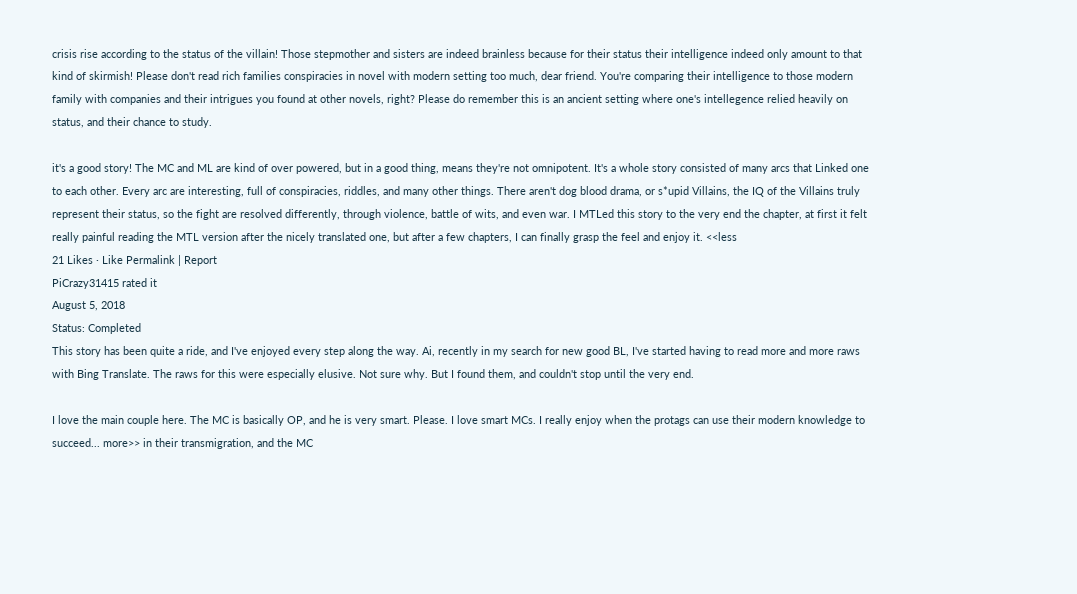crisis rise according to the status of the villain! Those stepmother and sisters are indeed brainless because for their status their intelligence indeed only amount to that kind of skirmish! Please don't read rich families conspiracies in novel with modern setting too much, dear friend. You're comparing their intelligence to those modern family with companies and their intrigues you found at other novels, right? Please do remember this is an ancient setting where one's intellegence relied heavily on status, and their chance to study.

it's a good story! The MC and ML are kind of over powered, but in a good thing, means they're not omnipotent. It's a whole story consisted of many arcs that Linked one to each other. Every arc are interesting, full of conspiracies, riddles, and many other things. There aren't dog blood drama, or s*upid Villains, the IQ of the Villains truly represent their status, so the fight are resolved differently, through violence, battle of wits, and even war. I MTLed this story to the very end the chapter, at first it felt really painful reading the MTL version after the nicely translated one, but after a few chapters, I can finally grasp the feel and enjoy it. <<less
21 Likes · Like Permalink | Report
PiCrazy31415 rated it
August 5, 2018
Status: Completed
This story has been quite a ride, and I've enjoyed every step along the way. Ai, recently in my search for new good BL, I've started having to read more and more raws with Bing Translate. The raws for this were especially elusive. Not sure why. But I found them, and couldn't stop until the very end.

I love the main couple here. The MC is basically OP, and he is very smart. Please. I love smart MCs. I really enjoy when the protags can use their modern knowledge to succeed... more>> in their transmigration, and the MC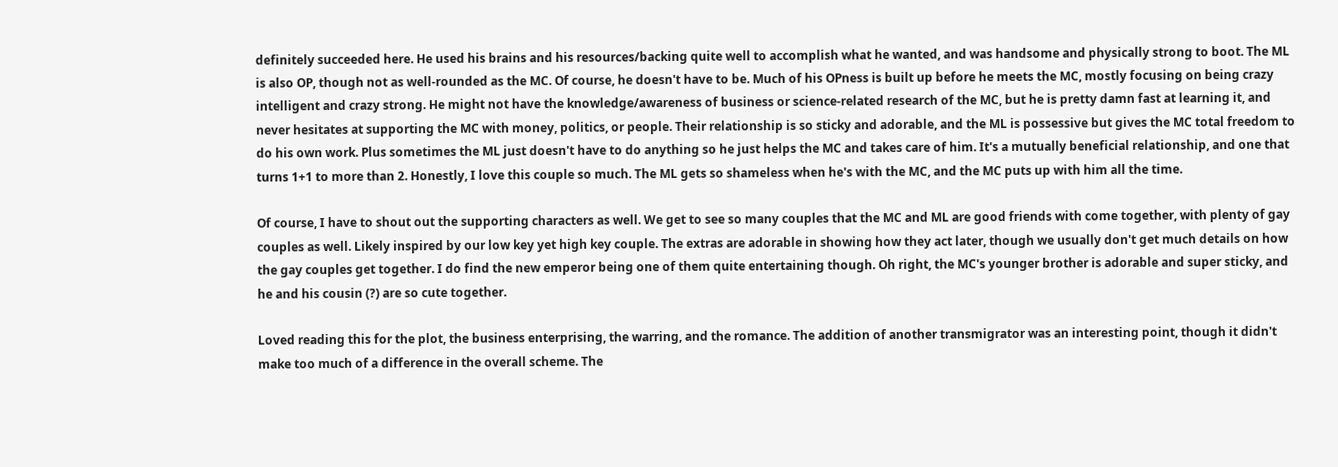definitely succeeded here. He used his brains and his resources/backing quite well to accomplish what he wanted, and was handsome and physically strong to boot. The ML is also OP, though not as well-rounded as the MC. Of course, he doesn't have to be. Much of his OPness is built up before he meets the MC, mostly focusing on being crazy intelligent and crazy strong. He might not have the knowledge/awareness of business or science-related research of the MC, but he is pretty damn fast at learning it, and never hesitates at supporting the MC with money, politics, or people. Their relationship is so sticky and adorable, and the ML is possessive but gives the MC total freedom to do his own work. Plus sometimes the ML just doesn't have to do anything so he just helps the MC and takes care of him. It's a mutually beneficial relationship, and one that turns 1+1 to more than 2. Honestly, I love this couple so much. The ML gets so shameless when he's with the MC, and the MC puts up with him all the time.

Of course, I have to shout out the supporting characters as well. We get to see so many couples that the MC and ML are good friends with come together, with plenty of gay couples as well. Likely inspired by our low key yet high key couple. The extras are adorable in showing how they act later, though we usually don't get much details on how the gay couples get together. I do find the new emperor being one of them quite entertaining though. Oh right, the MC's younger brother is adorable and super sticky, and he and his cousin (?) are so cute together.

Loved reading this for the plot, the business enterprising, the warring, and the romance. The addition of another transmigrator was an interesting point, though it didn't make too much of a difference in the overall scheme. The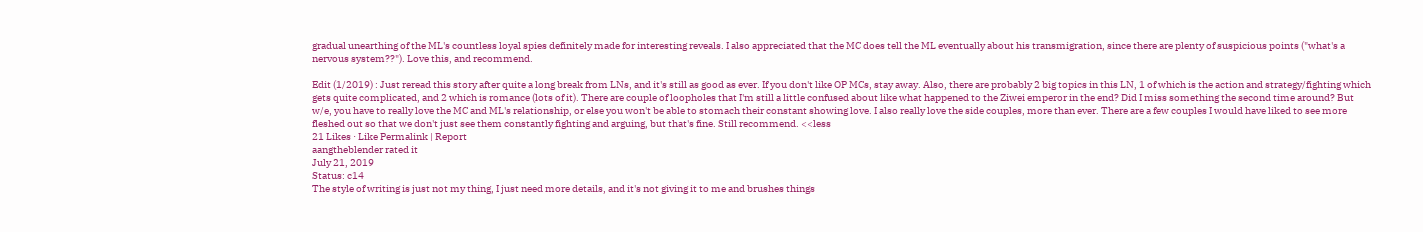gradual unearthing of the ML's countless loyal spies definitely made for interesting reveals. I also appreciated that the MC does tell the ML eventually about his transmigration, since there are plenty of suspicious points ("what's a nervous system??"). Love this, and recommend.

Edit (1/2019) : Just reread this story after quite a long break from LNs, and it's still as good as ever. If you don't like OP MCs, stay away. Also, there are probably 2 big topics in this LN, 1 of which is the action and strategy/fighting which gets quite complicated, and 2 which is romance (lots of it). There are couple of loopholes that I'm still a little confused about like what happened to the Ziwei emperor in the end? Did I miss something the second time around? But w/e, you have to really love the MC and ML's relationship, or else you won't be able to stomach their constant showing love. I also really love the side couples, more than ever. There are a few couples I would have liked to see more fleshed out so that we don't just see them constantly fighting and arguing, but that's fine. Still recommend. <<less
21 Likes · Like Permalink | Report
aangtheblender rated it
July 21, 2019
Status: c14
The style of writing is just not my thing, I just need more details, and it's not giving it to me and brushes things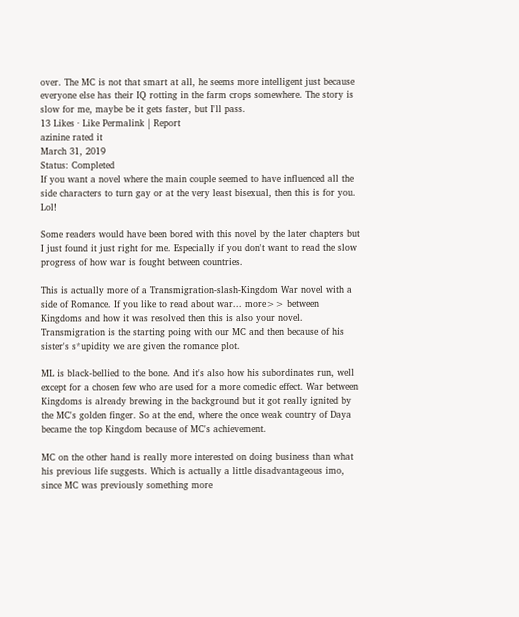over. The MC is not that smart at all, he seems more intelligent just because everyone else has their IQ rotting in the farm crops somewhere. The story is slow for me, maybe be it gets faster, but I'll pass.
13 Likes · Like Permalink | Report
azinine rated it
March 31, 2019
Status: Completed
If you want a novel where the main couple seemed to have influenced all the side characters to turn gay or at the very least bisexual, then this is for you. Lol!

Some readers would have been bored with this novel by the later chapters but I just found it just right for me. Especially if you don't want to read the slow progress of how war is fought between countries.

This is actually more of a Transmigration-slash-Kingdom War novel with a side of Romance. If you like to read about war... more>> between Kingdoms and how it was resolved then this is also your novel. Transmigration is the starting poing with our MC and then because of his sister's s*upidity we are given the romance plot.

ML is black-bellied to the bone. And it's also how his subordinates run, well except for a chosen few who are used for a more comedic effect. War between Kingdoms is already brewing in the background but it got really ignited by the MC's golden finger. So at the end, where the once weak country of Daya became the top Kingdom because of MC's achievement.

MC on the other hand is really more interested on doing business than what his previous life suggests. Which is actually a little disadvantageous imo, since MC was previously something more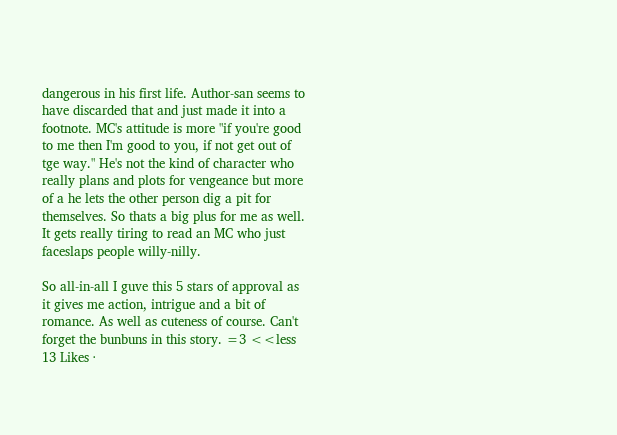dangerous in his first life. Author-san seems to have discarded that and just made it into a footnote. MC's attitude is more "if you're good to me then I'm good to you, if not get out of tge way." He's not the kind of character who really plans and plots for vengeance but more of a he lets the other person dig a pit for themselves. So thats a big plus for me as well. It gets really tiring to read an MC who just faceslaps people willy-nilly.

So all-in-all I guve this 5 stars of approval as it gives me action, intrigue and a bit of romance. As well as cuteness of course. Can't forget the bunbuns in this story. =3 <<less
13 Likes ·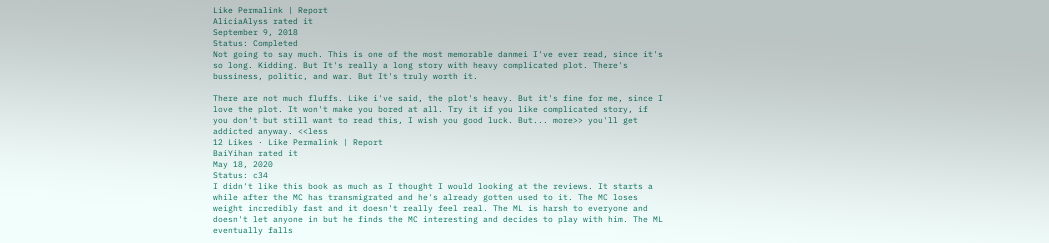Like Permalink | Report
AliciaAlyss rated it
September 9, 2018
Status: Completed
Not going to say much. This is one of the most memorable danmei I've ever read, since it's so long. Kidding. But It's really a long story with heavy complicated plot. There's bussiness, politic, and war. But It's truly worth it.

There are not much fluffs. Like i've said, the plot's heavy. But it's fine for me, since I love the plot. It won't make you bored at all. Try it if you like complicated story, if you don't but still want to read this, I wish you good luck. But... more>> you'll get addicted anyway. <<less
12 Likes · Like Permalink | Report
BaiYihan rated it
May 18, 2020
Status: c34
I didn't like this book as much as I thought I would looking at the reviews. It starts a while after the MC has transmigrated and he's already gotten used to it. The MC loses weight incredibly fast and it doesn't really feel real. The ML is harsh to everyone and doesn't let anyone in but he finds the MC interesting and decides to play with him. The ML eventually falls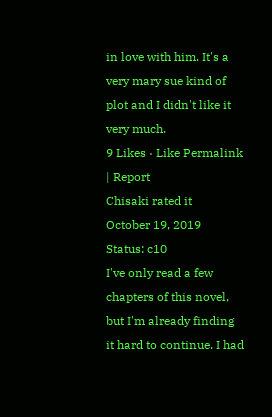in love with him. It's a very mary sue kind of plot and I didn't like it very much.
9 Likes · Like Permalink | Report
Chisaki rated it
October 19, 2019
Status: c10
I've only read a few chapters of this novel, but I'm already finding it hard to continue. I had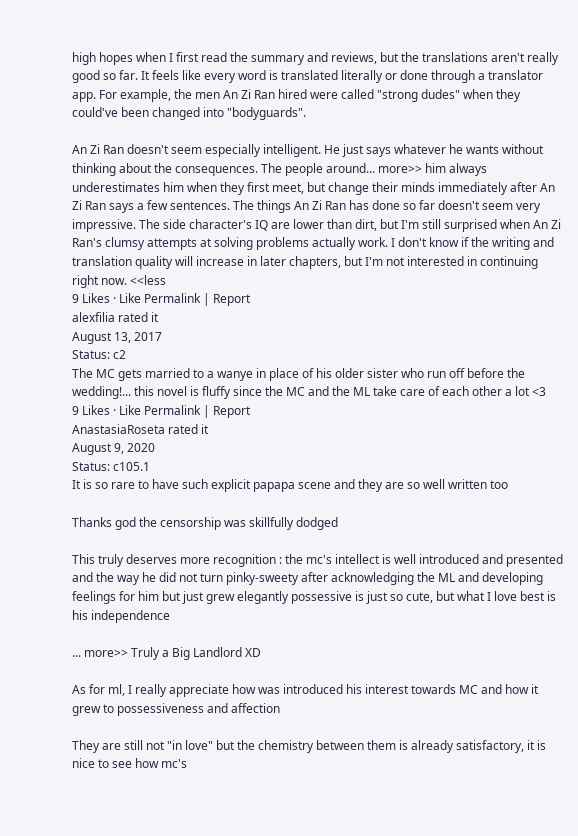high hopes when I first read the summary and reviews, but the translations aren't really good so far. It feels like every word is translated literally or done through a translator app. For example, the men An Zi Ran hired were called "strong dudes" when they could've been changed into "bodyguards".

An Zi Ran doesn't seem especially intelligent. He just says whatever he wants without thinking about the consequences. The people around... more>> him always underestimates him when they first meet, but change their minds immediately after An Zi Ran says a few sentences. The things An Zi Ran has done so far doesn't seem very impressive. The side character's IQ are lower than dirt, but I'm still surprised when An Zi Ran's clumsy attempts at solving problems actually work. I don't know if the writing and translation quality will increase in later chapters, but I'm not interested in continuing right now. <<less
9 Likes · Like Permalink | Report
alexfilia rated it
August 13, 2017
Status: c2
The MC gets married to a wanye in place of his older sister who run off before the wedding!... this novel is fluffy since the MC and the ML take care of each other a lot <3
9 Likes · Like Permalink | Report
AnastasiaRoseta rated it
August 9, 2020
Status: c105.1
It is so rare to have such explicit papapa scene and they are so well written too

Thanks god the censorship was skillfully dodged

This truly deserves more recognition : the mc's intellect is well introduced and presented and the way he did not turn pinky-sweety after acknowledging the ML and developing feelings for him but just grew elegantly possessive is just so cute, but what I love best is his independence

... more>> Truly a Big Landlord XD

As for ml, I really appreciate how was introduced his interest towards MC and how it grew to possessiveness and affection

They are still not "in love" but the chemistry between them is already satisfactory, it is nice to see how mc's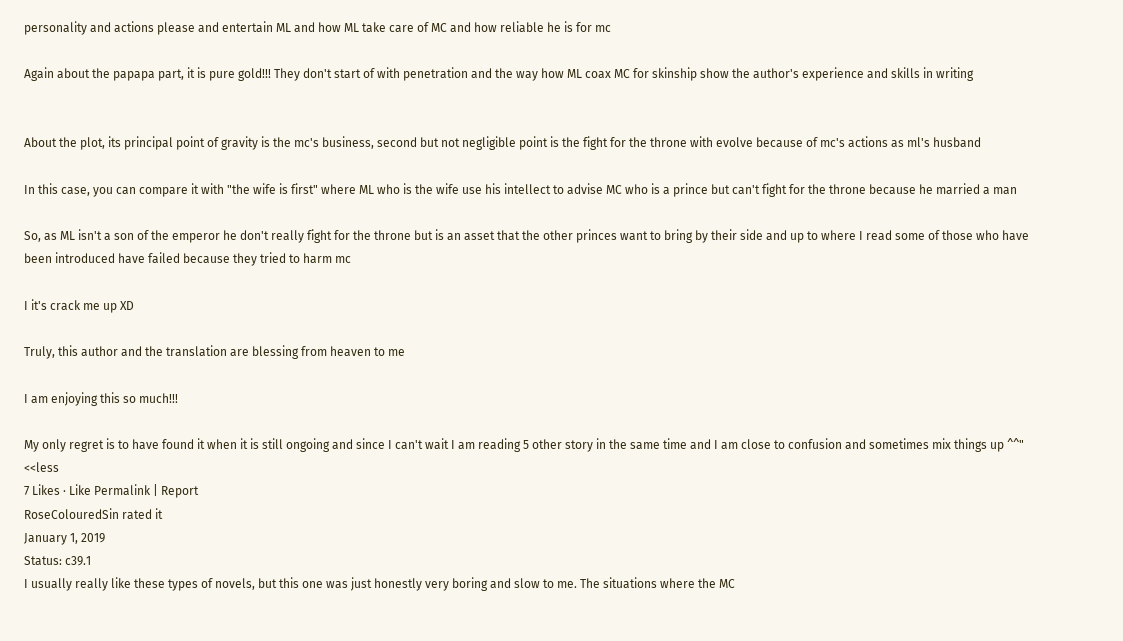personality and actions please and entertain ML and how ML take care of MC and how reliable he is for mc

Again about the papapa part, it is pure gold!!! They don't start of with penetration and the way how ML coax MC for skinship show the author's experience and skills in writing


About the plot, its principal point of gravity is the mc's business, second but not negligible point is the fight for the throne with evolve because of mc's actions as ml's husband

In this case, you can compare it with "the wife is first" where ML who is the wife use his intellect to advise MC who is a prince but can't fight for the throne because he married a man

So, as ML isn't a son of the emperor he don't really fight for the throne but is an asset that the other princes want to bring by their side and up to where I read some of those who have been introduced have failed because they tried to harm mc

I it's crack me up XD

Truly, this author and the translation are blessing from heaven to me

I am enjoying this so much!!!

My only regret is to have found it when it is still ongoing and since I can't wait I am reading 5 other story in the same time and I am close to confusion and sometimes mix things up ^^" <<less
7 Likes · Like Permalink | Report
RoseColouredSin rated it
January 1, 2019
Status: c39.1
I usually really like these types of novels, but this one was just honestly very boring and slow to me. The situations where the MC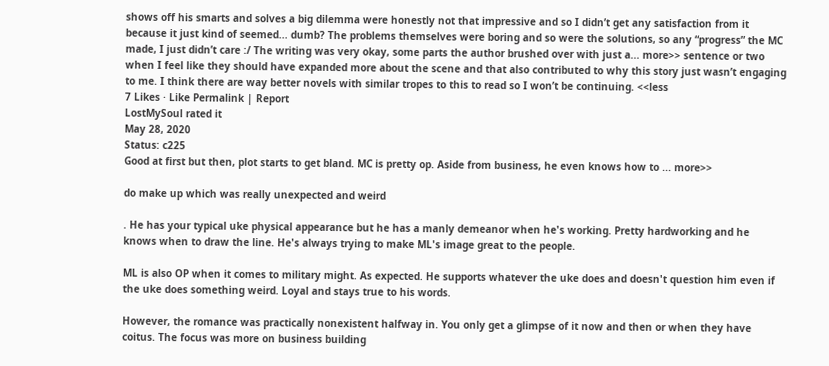shows off his smarts and solves a big dilemma were honestly not that impressive and so I didn’t get any satisfaction from it because it just kind of seemed... dumb? The problems themselves were boring and so were the solutions, so any “progress” the MC made, I just didn’t care :/ The writing was very okay, some parts the author brushed over with just a... more>> sentence or two when I feel like they should have expanded more about the scene and that also contributed to why this story just wasn’t engaging to me. I think there are way better novels with similar tropes to this to read so I won’t be continuing. <<less
7 Likes · Like Permalink | Report
LostMySoul rated it
May 28, 2020
Status: c225
Good at first but then, plot starts to get bland. MC is pretty op. Aside from business, he even knows how to ... more>>

do make up which was really unexpected and weird

. He has your typical uke physical appearance but he has a manly demeanor when he's working. Pretty hardworking and he knows when to draw the line. He's always trying to make ML's image great to the people.

ML is also OP when it comes to military might. As expected. He supports whatever the uke does and doesn't question him even if the uke does something weird. Loyal and stays true to his words.

However, the romance was practically nonexistent halfway in. You only get a glimpse of it now and then or when they have coitus. The focus was more on business building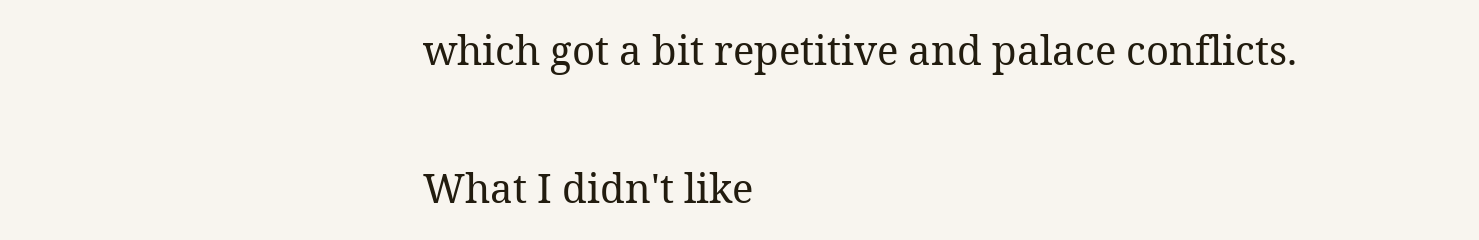which got a bit repetitive and palace conflicts.

What I didn't like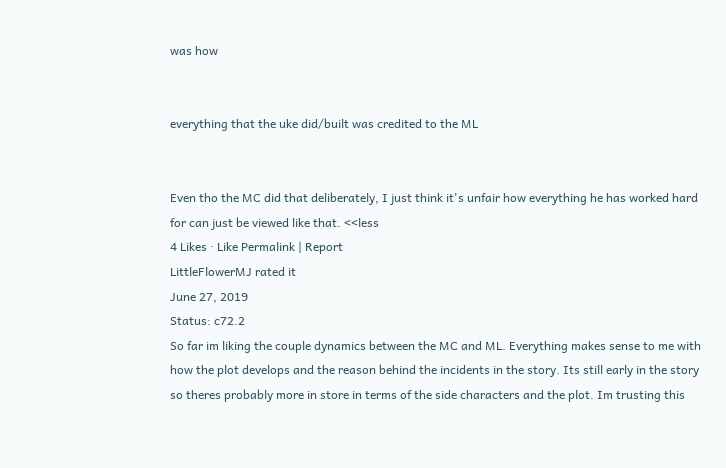was how


everything that the uke did/built was credited to the ML


Even tho the MC did that deliberately, I just think it's unfair how everything he has worked hard for can just be viewed like that. <<less
4 Likes · Like Permalink | Report
LittleFlowerMJ rated it
June 27, 2019
Status: c72.2
So far im liking the couple dynamics between the MC and ML. Everything makes sense to me with how the plot develops and the reason behind the incidents in the story. Its still early in the story so theres probably more in store in terms of the side characters and the plot. Im trusting this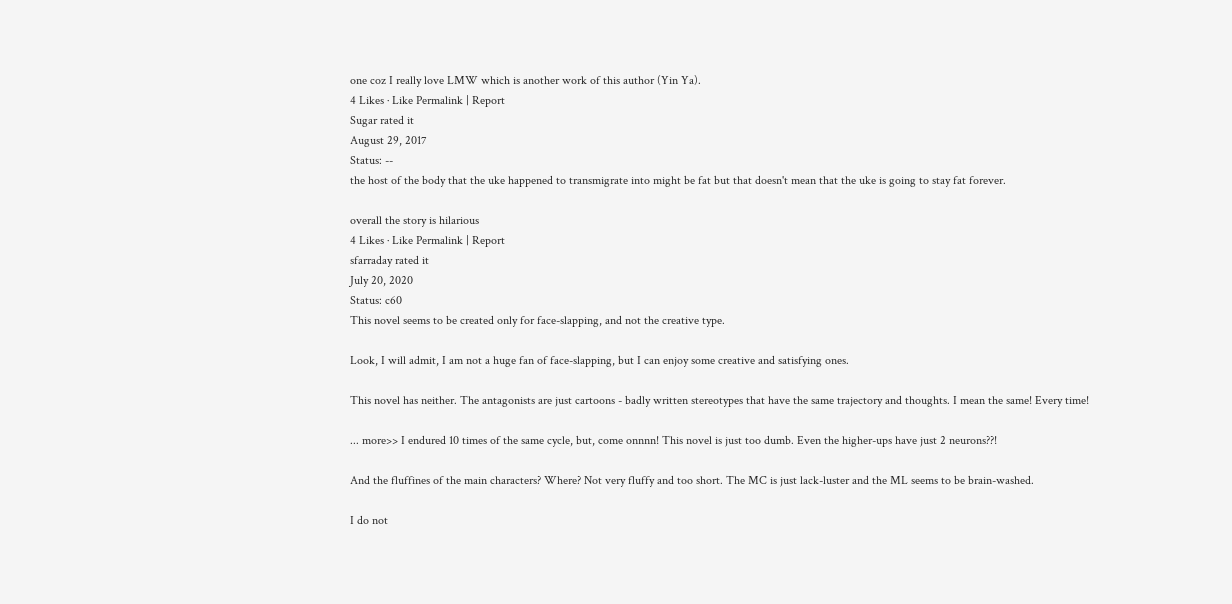one coz I really love LMW which is another work of this author (Yin Ya).
4 Likes · Like Permalink | Report
Sugar rated it
August 29, 2017
Status: --
the host of the body that the uke happened to transmigrate into might be fat but that doesn't mean that the uke is going to stay fat forever.

overall the story is hilarious
4 Likes · Like Permalink | Report
sfarraday rated it
July 20, 2020
Status: c60
This novel seems to be created only for face-slapping, and not the creative type.

Look, I will admit, I am not a huge fan of face-slapping, but I can enjoy some creative and satisfying ones.

This novel has neither. The antagonists are just cartoons - badly written stereotypes that have the same trajectory and thoughts. I mean the same! Every time!

... more>> I endured 10 times of the same cycle, but, come onnnn! This novel is just too dumb. Even the higher-ups have just 2 neurons??!

And the fluffines of the main characters? Where? Not very fluffy and too short. The MC is just lack-luster and the ML seems to be brain-washed.

I do not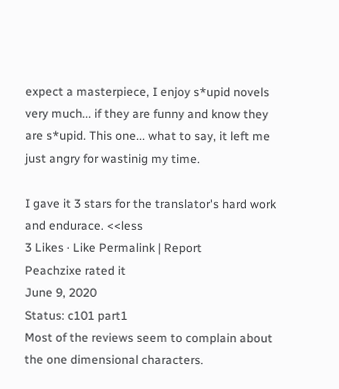expect a masterpiece, I enjoy s*upid novels very much... if they are funny and know they are s*upid. This one... what to say, it left me just angry for wastinig my time.

I gave it 3 stars for the translator's hard work and endurace. <<less
3 Likes · Like Permalink | Report
Peachzixe rated it
June 9, 2020
Status: c101 part1
Most of the reviews seem to complain about the one dimensional characters.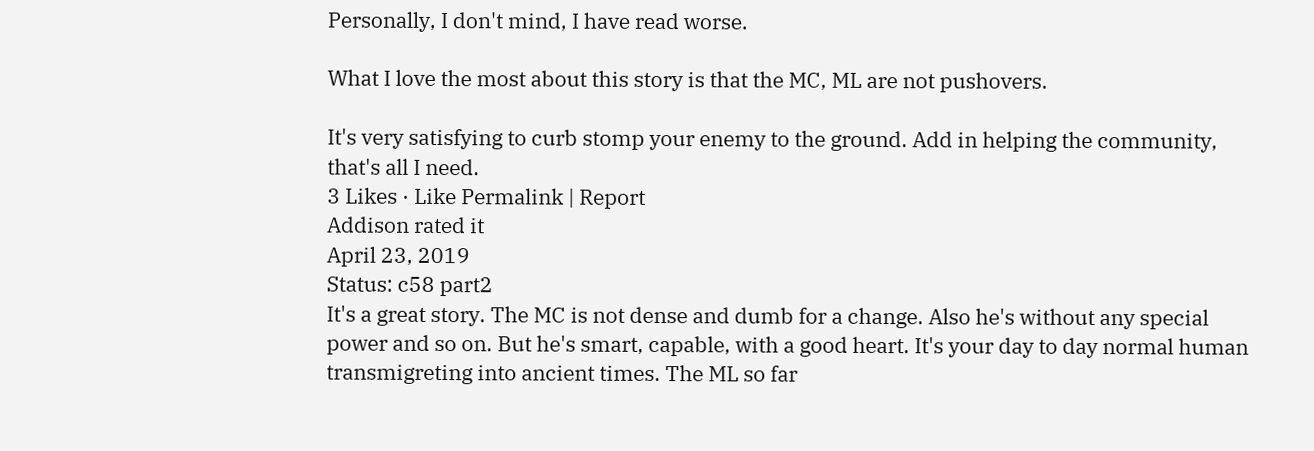Personally, I don't mind, I have read worse.

What I love the most about this story is that the MC, ML are not pushovers.

It's very satisfying to curb stomp your enemy to the ground. Add in helping the community, that's all I need.
3 Likes · Like Permalink | Report
Addison rated it
April 23, 2019
Status: c58 part2
It's a great story. The MC is not dense and dumb for a change. Also he's without any special power and so on. But he's smart, capable, with a good heart. It's your day to day normal human transmigreting into ancient times. The ML so far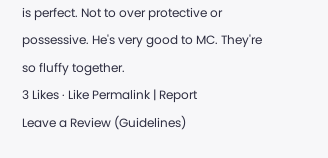is perfect. Not to over protective or possessive. He's very good to MC. They're so fluffy together.
3 Likes · Like Permalink | Report
Leave a Review (Guidelines)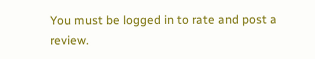You must be logged in to rate and post a review.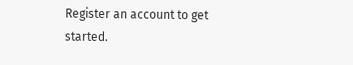Register an account to get started.